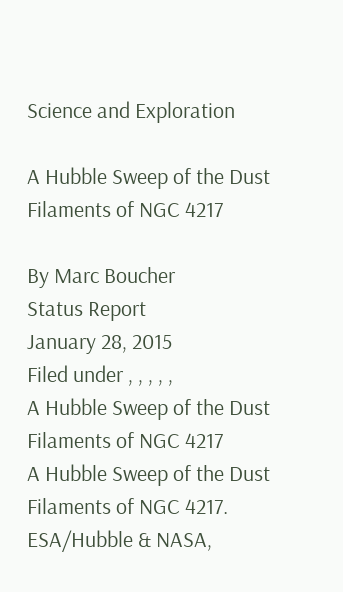Science and Exploration

A Hubble Sweep of the Dust Filaments of NGC 4217

By Marc Boucher
Status Report
January 28, 2015
Filed under , , , , ,
A Hubble Sweep of the Dust Filaments of NGC 4217
A Hubble Sweep of the Dust Filaments of NGC 4217.
ESA/Hubble & NASA,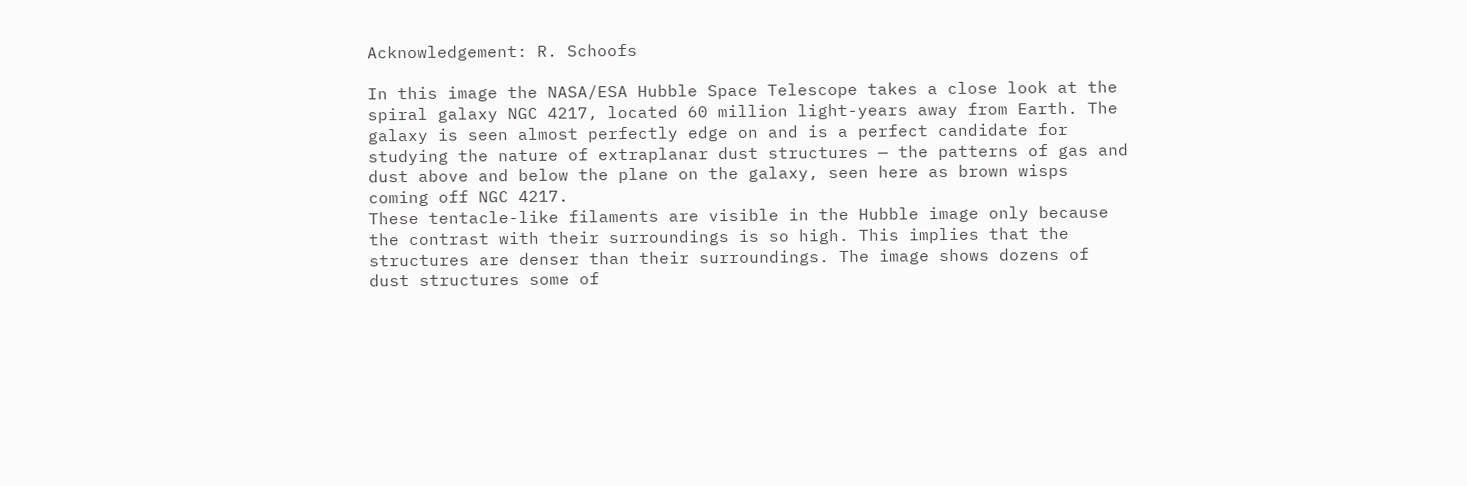Acknowledgement: R. Schoofs

In this image the NASA/ESA Hubble Space Telescope takes a close look at the spiral galaxy NGC 4217, located 60 million light-years away from Earth. The galaxy is seen almost perfectly edge on and is a perfect candidate for studying the nature of extraplanar dust structures — the patterns of gas and dust above and below the plane on the galaxy, seen here as brown wisps coming off NGC 4217.
These tentacle-like filaments are visible in the Hubble image only because the contrast with their surroundings is so high. This implies that the structures are denser than their surroundings. The image shows dozens of dust structures some of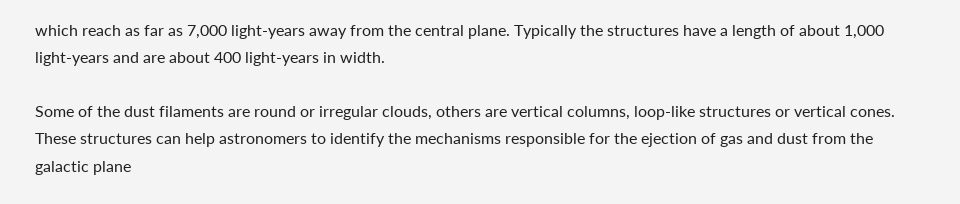which reach as far as 7,000 light-years away from the central plane. Typically the structures have a length of about 1,000 light-years and are about 400 light-years in width.

Some of the dust filaments are round or irregular clouds, others are vertical columns, loop-like structures or vertical cones. These structures can help astronomers to identify the mechanisms responsible for the ejection of gas and dust from the galactic plane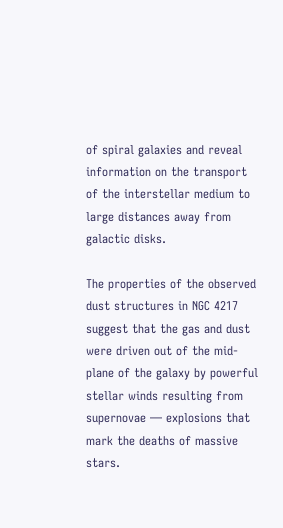of spiral galaxies and reveal information on the transport of the interstellar medium to large distances away from galactic disks.

The properties of the observed dust structures in NGC 4217 suggest that the gas and dust were driven out of the mid-plane of the galaxy by powerful stellar winds resulting from supernovae — explosions that mark the deaths of massive stars.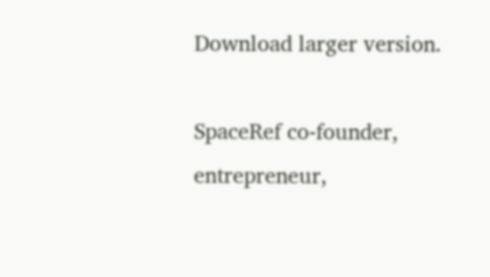Download larger version.

SpaceRef co-founder, entrepreneur,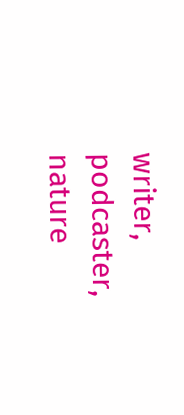writer, podcaster, nature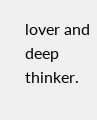lover and deep thinker.